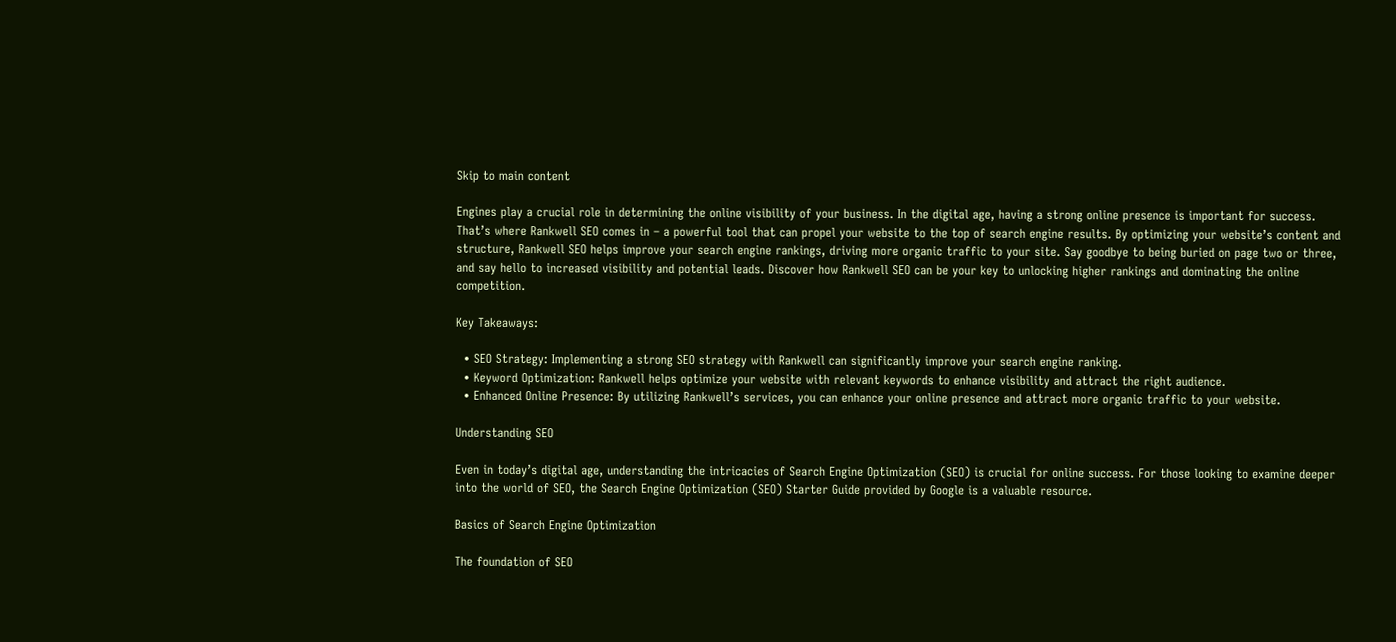Skip to main content

Engines play a crucial role in determining the online visibility of your business. In the digital age, having a strong online presence is important for success. That’s where Rankwell SEO comes in – a powerful tool that can propel your website to the top of search engine results. By optimizing your website’s content and structure, Rankwell SEO helps improve your search engine rankings, driving more organic traffic to your site. Say goodbye to being buried on page two or three, and say hello to increased visibility and potential leads. Discover how Rankwell SEO can be your key to unlocking higher rankings and dominating the online competition.

Key Takeaways:

  • SEO Strategy: Implementing a strong SEO strategy with Rankwell can significantly improve your search engine ranking.
  • Keyword Optimization: Rankwell helps optimize your website with relevant keywords to enhance visibility and attract the right audience.
  • Enhanced Online Presence: By utilizing Rankwell’s services, you can enhance your online presence and attract more organic traffic to your website.

Understanding SEO

Even in today’s digital age, understanding the intricacies of Search Engine Optimization (SEO) is crucial for online success. For those looking to examine deeper into the world of SEO, the Search Engine Optimization (SEO) Starter Guide provided by Google is a valuable resource.

Basics of Search Engine Optimization

The foundation of SEO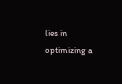lies in optimizing a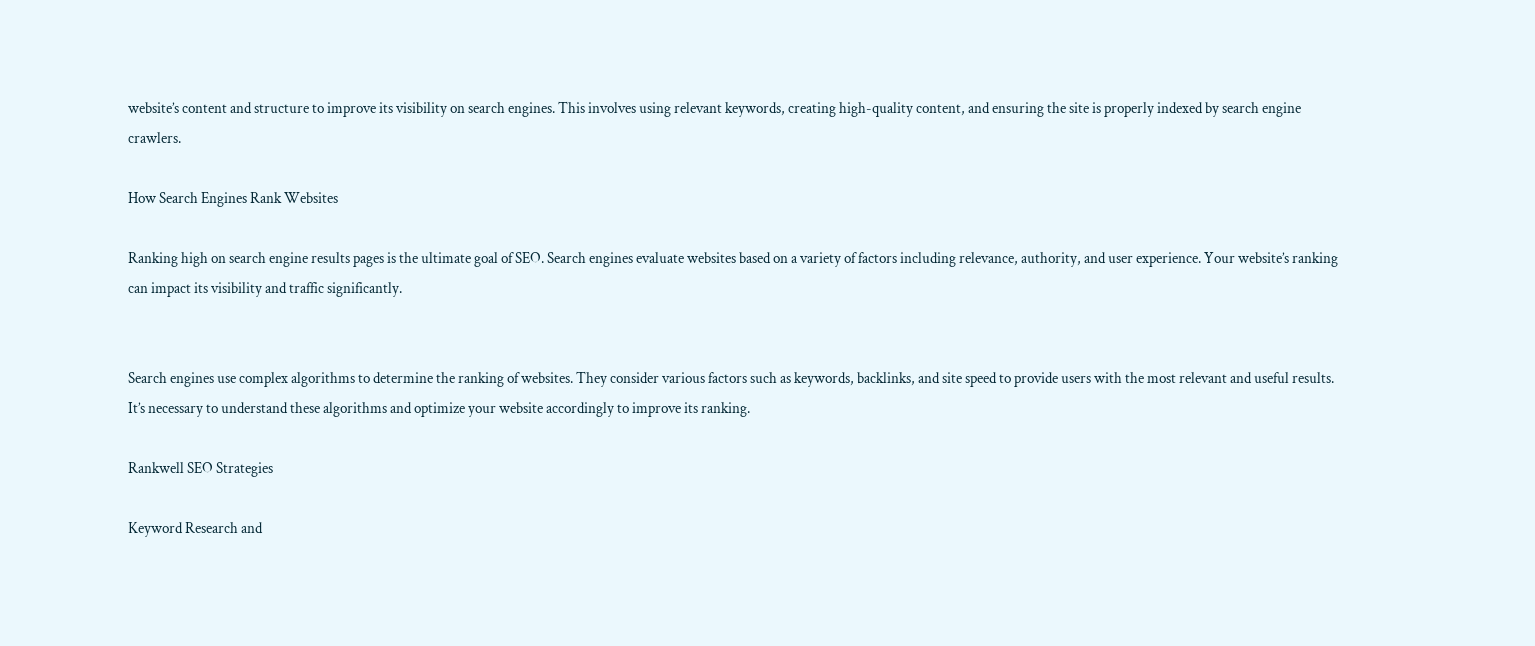website’s content and structure to improve its visibility on search engines. This involves using relevant keywords, creating high-quality content, and ensuring the site is properly indexed by search engine crawlers.

How Search Engines Rank Websites

Ranking high on search engine results pages is the ultimate goal of SEO. Search engines evaluate websites based on a variety of factors including relevance, authority, and user experience. Your website’s ranking can impact its visibility and traffic significantly.


Search engines use complex algorithms to determine the ranking of websites. They consider various factors such as keywords, backlinks, and site speed to provide users with the most relevant and useful results. It’s necessary to understand these algorithms and optimize your website accordingly to improve its ranking.

Rankwell SEO Strategies

Keyword Research and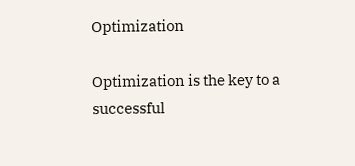Optimization

Optimization is the key to a successful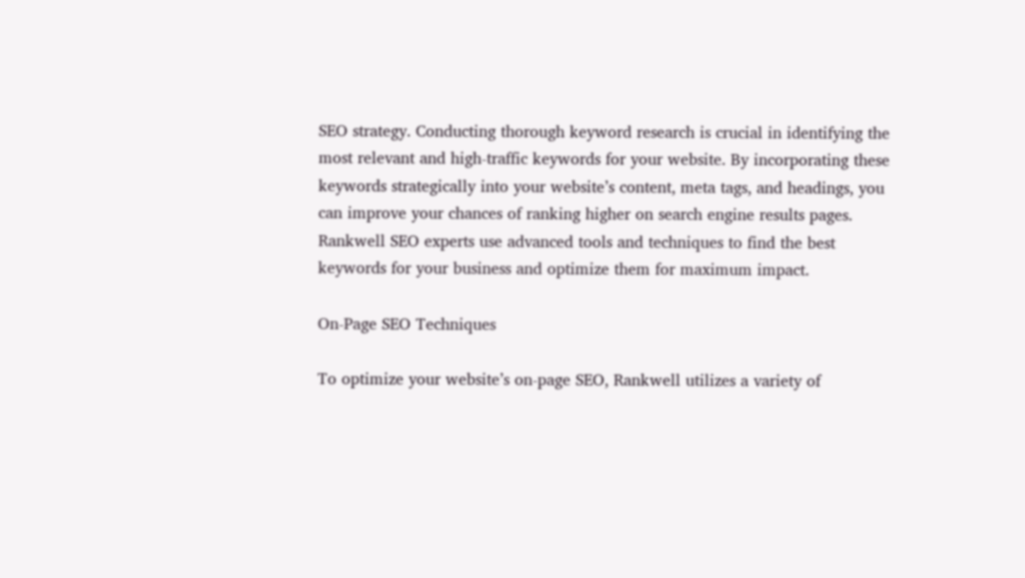SEO strategy. Conducting thorough keyword research is crucial in identifying the most relevant and high-traffic keywords for your website. By incorporating these keywords strategically into your website’s content, meta tags, and headings, you can improve your chances of ranking higher on search engine results pages. Rankwell SEO experts use advanced tools and techniques to find the best keywords for your business and optimize them for maximum impact.

On-Page SEO Techniques

To optimize your website’s on-page SEO, Rankwell utilizes a variety of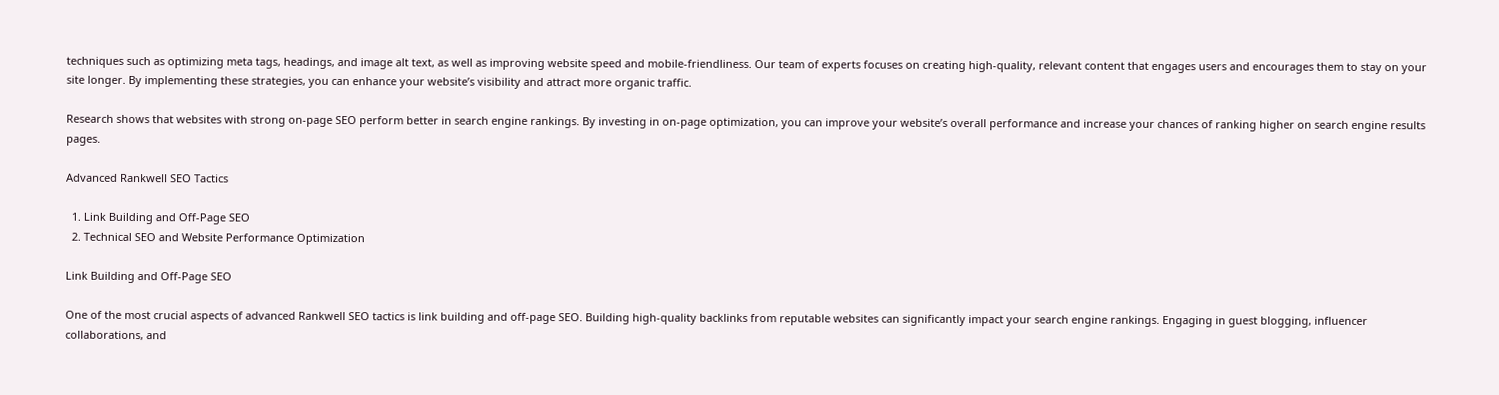techniques such as optimizing meta tags, headings, and image alt text, as well as improving website speed and mobile-friendliness. Our team of experts focuses on creating high-quality, relevant content that engages users and encourages them to stay on your site longer. By implementing these strategies, you can enhance your website’s visibility and attract more organic traffic.

Research shows that websites with strong on-page SEO perform better in search engine rankings. By investing in on-page optimization, you can improve your website’s overall performance and increase your chances of ranking higher on search engine results pages.

Advanced Rankwell SEO Tactics

  1. Link Building and Off-Page SEO
  2. Technical SEO and Website Performance Optimization

Link Building and Off-Page SEO

One of the most crucial aspects of advanced Rankwell SEO tactics is link building and off-page SEO. Building high-quality backlinks from reputable websites can significantly impact your search engine rankings. Engaging in guest blogging, influencer collaborations, and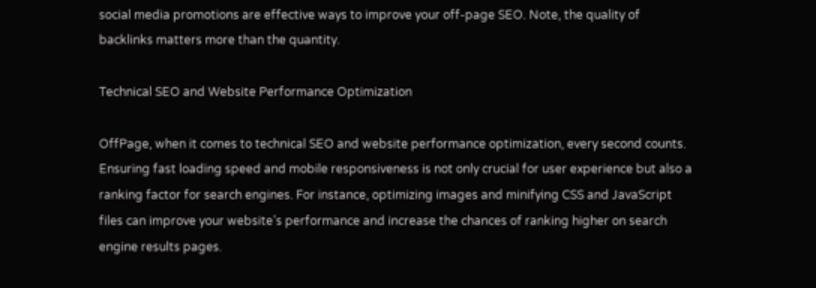social media promotions are effective ways to improve your off-page SEO. Note, the quality of backlinks matters more than the quantity.

Technical SEO and Website Performance Optimization

OffPage, when it comes to technical SEO and website performance optimization, every second counts. Ensuring fast loading speed and mobile responsiveness is not only crucial for user experience but also a ranking factor for search engines. For instance, optimizing images and minifying CSS and JavaScript files can improve your website’s performance and increase the chances of ranking higher on search engine results pages.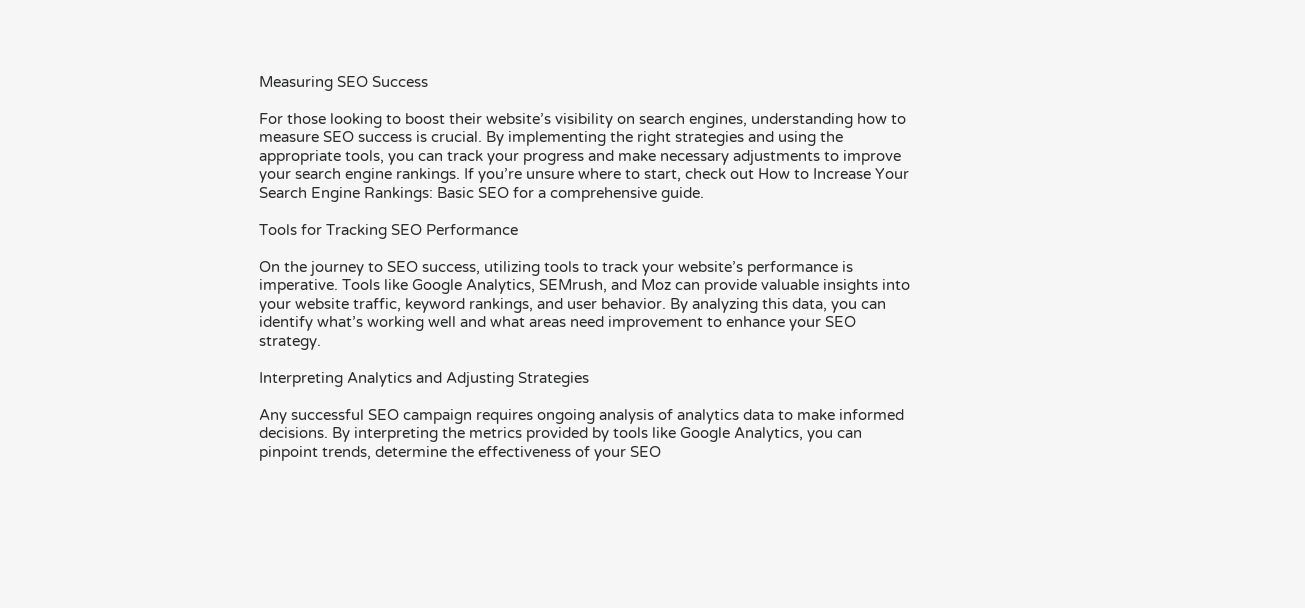Measuring SEO Success

For those looking to boost their website’s visibility on search engines, understanding how to measure SEO success is crucial. By implementing the right strategies and using the appropriate tools, you can track your progress and make necessary adjustments to improve your search engine rankings. If you’re unsure where to start, check out How to Increase Your Search Engine Rankings: Basic SEO for a comprehensive guide.

Tools for Tracking SEO Performance

On the journey to SEO success, utilizing tools to track your website’s performance is imperative. Tools like Google Analytics, SEMrush, and Moz can provide valuable insights into your website traffic, keyword rankings, and user behavior. By analyzing this data, you can identify what’s working well and what areas need improvement to enhance your SEO strategy.

Interpreting Analytics and Adjusting Strategies

Any successful SEO campaign requires ongoing analysis of analytics data to make informed decisions. By interpreting the metrics provided by tools like Google Analytics, you can pinpoint trends, determine the effectiveness of your SEO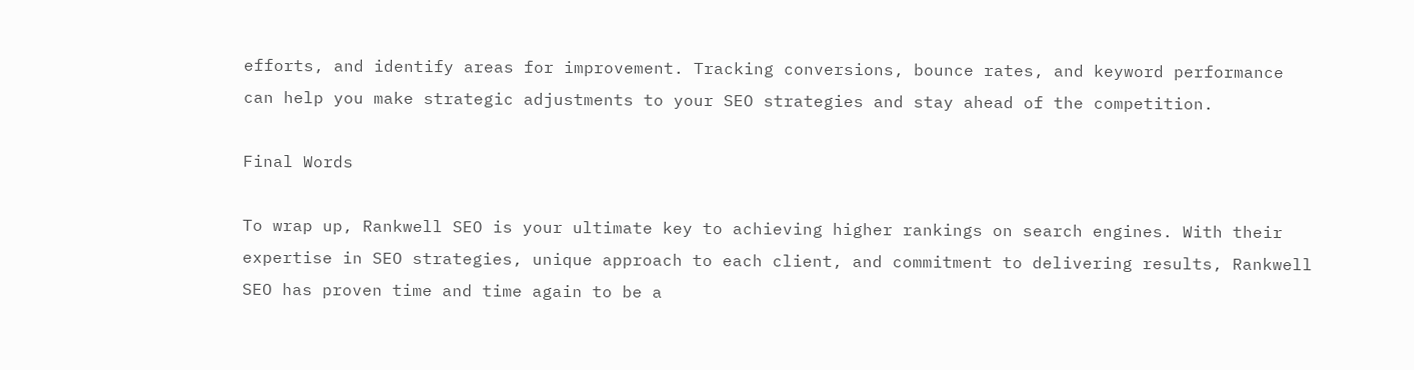efforts, and identify areas for improvement. Tracking conversions, bounce rates, and keyword performance can help you make strategic adjustments to your SEO strategies and stay ahead of the competition.

Final Words

To wrap up, Rankwell SEO is your ultimate key to achieving higher rankings on search engines. With their expertise in SEO strategies, unique approach to each client, and commitment to delivering results, Rankwell SEO has proven time and time again to be a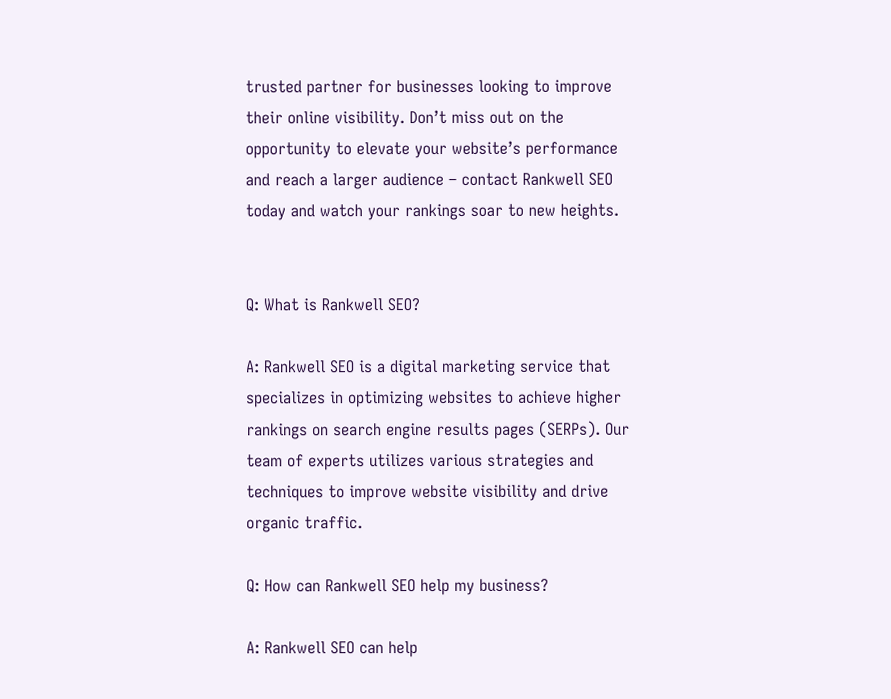trusted partner for businesses looking to improve their online visibility. Don’t miss out on the opportunity to elevate your website’s performance and reach a larger audience – contact Rankwell SEO today and watch your rankings soar to new heights.


Q: What is Rankwell SEO?

A: Rankwell SEO is a digital marketing service that specializes in optimizing websites to achieve higher rankings on search engine results pages (SERPs). Our team of experts utilizes various strategies and techniques to improve website visibility and drive organic traffic.

Q: How can Rankwell SEO help my business?

A: Rankwell SEO can help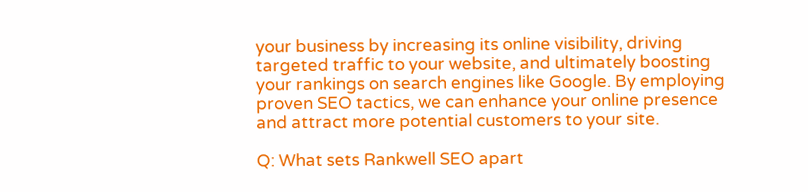your business by increasing its online visibility, driving targeted traffic to your website, and ultimately boosting your rankings on search engines like Google. By employing proven SEO tactics, we can enhance your online presence and attract more potential customers to your site.

Q: What sets Rankwell SEO apart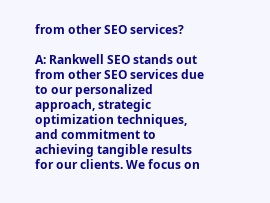from other SEO services?

A: Rankwell SEO stands out from other SEO services due to our personalized approach, strategic optimization techniques, and commitment to achieving tangible results for our clients. We focus on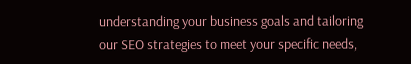understanding your business goals and tailoring our SEO strategies to meet your specific needs,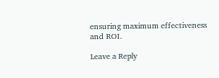ensuring maximum effectiveness and ROI.

Leave a Reply